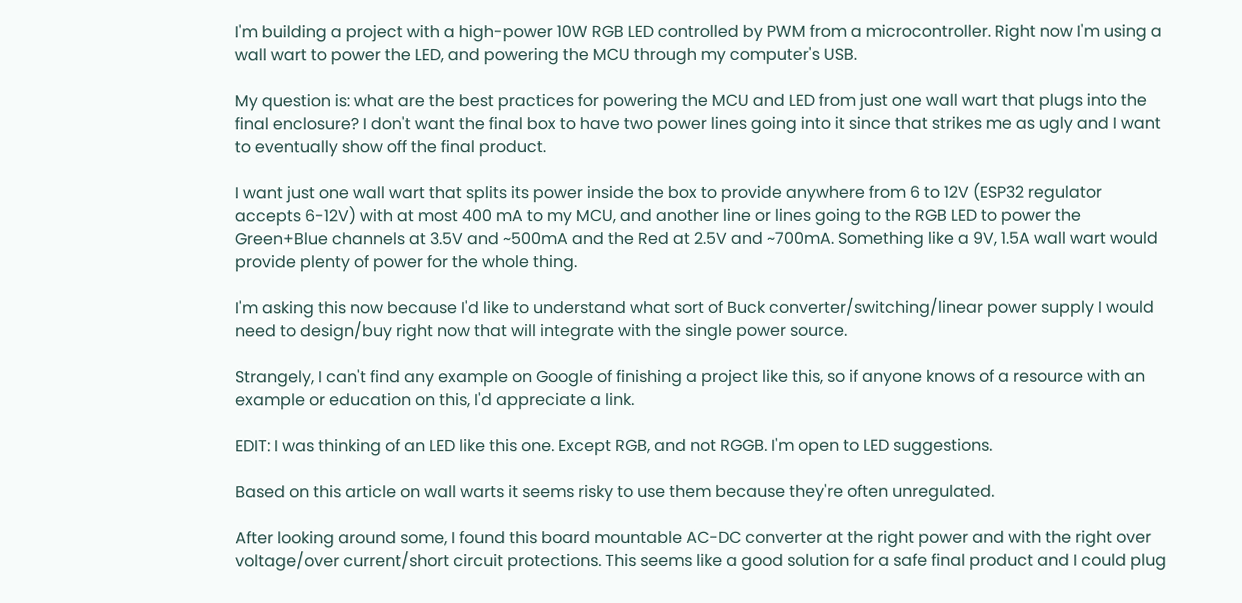I'm building a project with a high-power 10W RGB LED controlled by PWM from a microcontroller. Right now I'm using a wall wart to power the LED, and powering the MCU through my computer's USB.

My question is: what are the best practices for powering the MCU and LED from just one wall wart that plugs into the final enclosure? I don't want the final box to have two power lines going into it since that strikes me as ugly and I want to eventually show off the final product.

I want just one wall wart that splits its power inside the box to provide anywhere from 6 to 12V (ESP32 regulator accepts 6-12V) with at most 400 mA to my MCU, and another line or lines going to the RGB LED to power the Green+Blue channels at 3.5V and ~500mA and the Red at 2.5V and ~700mA. Something like a 9V, 1.5A wall wart would provide plenty of power for the whole thing.

I'm asking this now because I'd like to understand what sort of Buck converter/switching/linear power supply I would need to design/buy right now that will integrate with the single power source.

Strangely, I can't find any example on Google of finishing a project like this, so if anyone knows of a resource with an example or education on this, I'd appreciate a link.

EDIT: I was thinking of an LED like this one. Except RGB, and not RGGB. I'm open to LED suggestions.

Based on this article on wall warts it seems risky to use them because they're often unregulated.

After looking around some, I found this board mountable AC-DC converter at the right power and with the right over voltage/over current/short circuit protections. This seems like a good solution for a safe final product and I could plug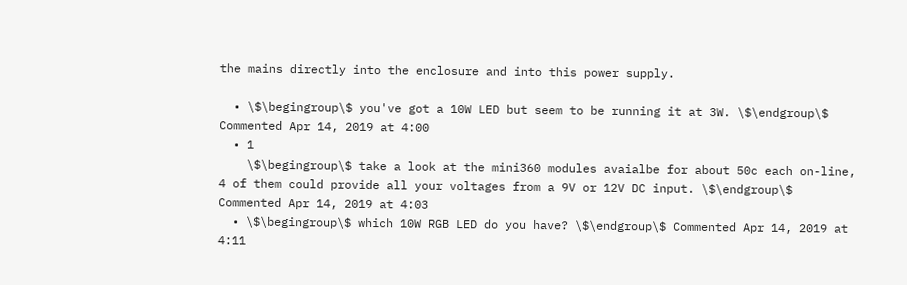the mains directly into the enclosure and into this power supply.

  • \$\begingroup\$ you've got a 10W LED but seem to be running it at 3W. \$\endgroup\$ Commented Apr 14, 2019 at 4:00
  • 1
    \$\begingroup\$ take a look at the mini360 modules avaialbe for about 50c each on-line, 4 of them could provide all your voltages from a 9V or 12V DC input. \$\endgroup\$ Commented Apr 14, 2019 at 4:03
  • \$\begingroup\$ which 10W RGB LED do you have? \$\endgroup\$ Commented Apr 14, 2019 at 4:11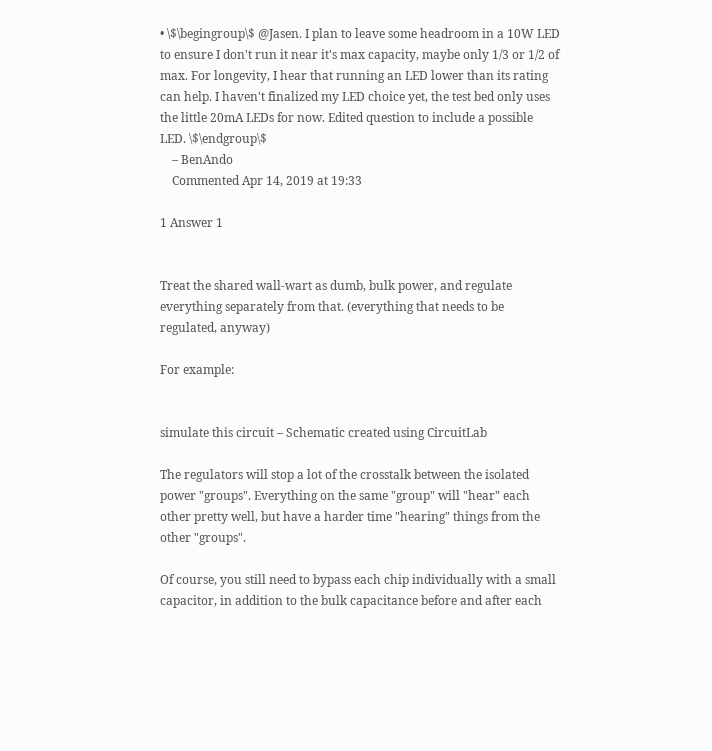• \$\begingroup\$ @Jasen. I plan to leave some headroom in a 10W LED to ensure I don't run it near it's max capacity, maybe only 1/3 or 1/2 of max. For longevity, I hear that running an LED lower than its rating can help. I haven't finalized my LED choice yet, the test bed only uses the little 20mA LEDs for now. Edited question to include a possible LED. \$\endgroup\$
    – BenAndo
    Commented Apr 14, 2019 at 19:33

1 Answer 1


Treat the shared wall-wart as dumb, bulk power, and regulate everything separately from that. (everything that needs to be regulated, anyway)

For example:


simulate this circuit – Schematic created using CircuitLab

The regulators will stop a lot of the crosstalk between the isolated power "groups". Everything on the same "group" will "hear" each other pretty well, but have a harder time "hearing" things from the other "groups".

Of course, you still need to bypass each chip individually with a small capacitor, in addition to the bulk capacitance before and after each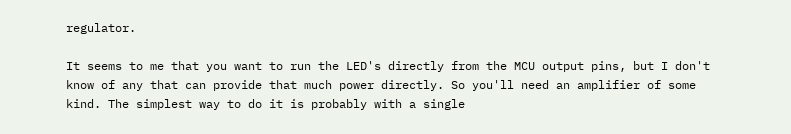regulator.

It seems to me that you want to run the LED's directly from the MCU output pins, but I don't know of any that can provide that much power directly. So you'll need an amplifier of some kind. The simplest way to do it is probably with a single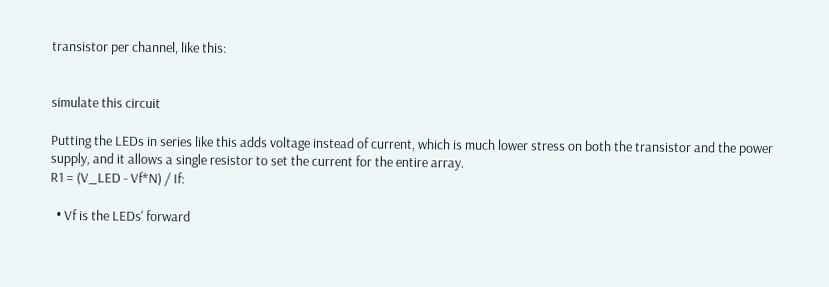transistor per channel, like this:


simulate this circuit

Putting the LEDs in series like this adds voltage instead of current, which is much lower stress on both the transistor and the power supply, and it allows a single resistor to set the current for the entire array.
R1 = (V_LED - Vf*N) / If:

  • Vf is the LEDs' forward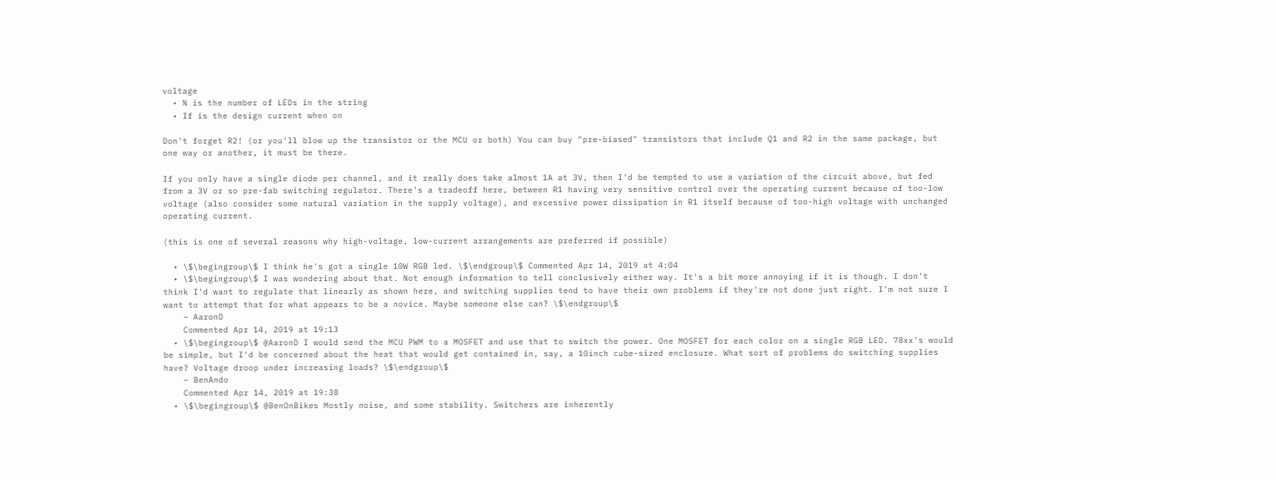voltage
  • N is the number of LEDs in the string
  • If is the design current when on

Don't forget R2! (or you'll blow up the transistor or the MCU or both) You can buy "pre-biased" transistors that include Q1 and R2 in the same package, but one way or another, it must be there.

If you only have a single diode per channel, and it really does take almost 1A at 3V, then I'd be tempted to use a variation of the circuit above, but fed from a 3V or so pre-fab switching regulator. There's a tradeoff here, between R1 having very sensitive control over the operating current because of too-low voltage (also consider some natural variation in the supply voltage), and excessive power dissipation in R1 itself because of too-high voltage with unchanged operating current.

(this is one of several reasons why high-voltage, low-current arrangements are preferred if possible)

  • \$\begingroup\$ I think he's got a single 10W RGB led. \$\endgroup\$ Commented Apr 14, 2019 at 4:04
  • \$\begingroup\$ I was wondering about that. Not enough information to tell conclusively either way. It's a bit more annoying if it is though. I don't think I'd want to regulate that linearly as shown here, and switching supplies tend to have their own problems if they're not done just right. I'm not sure I want to attempt that for what appears to be a novice. Maybe someone else can? \$\endgroup\$
    – AaronD
    Commented Apr 14, 2019 at 19:13
  • \$\begingroup\$ @AaronD I would send the MCU PWM to a MOSFET and use that to switch the power. One MOSFET for each color on a single RGB LED. 78xx's would be simple, but I'd be concerned about the heat that would get contained in, say, a 10inch cube-sized enclosure. What sort of problems do switching supplies have? Voltage droop under increasing loads? \$\endgroup\$
    – BenAndo
    Commented Apr 14, 2019 at 19:38
  • \$\begingroup\$ @BenOnBikes Mostly noise, and some stability. Switchers are inherently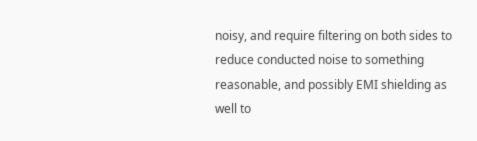noisy, and require filtering on both sides to reduce conducted noise to something reasonable, and possibly EMI shielding as well to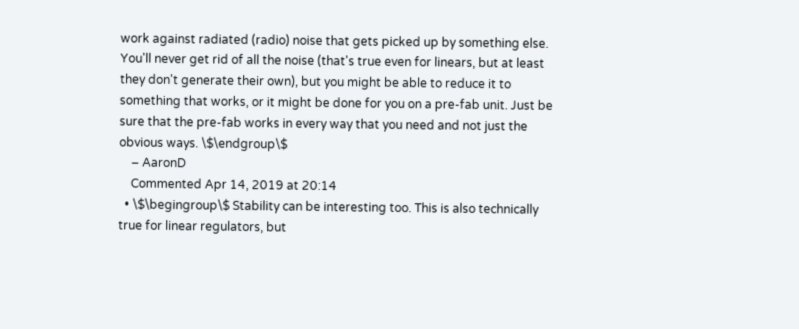work against radiated (radio) noise that gets picked up by something else. You'll never get rid of all the noise (that's true even for linears, but at least they don't generate their own), but you might be able to reduce it to something that works, or it might be done for you on a pre-fab unit. Just be sure that the pre-fab works in every way that you need and not just the obvious ways. \$\endgroup\$
    – AaronD
    Commented Apr 14, 2019 at 20:14
  • \$\begingroup\$ Stability can be interesting too. This is also technically true for linear regulators, but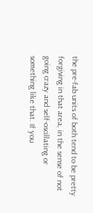the pre-fab units of both tend to be pretty forgiving in that area, in the sense of not going crazy and self-oscillating or something like that. If you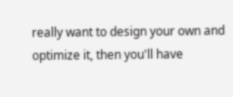really want to design your own and optimize it, then you'll have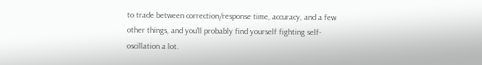to trade between correction/response time, accuracy, and a few other things, and you'll probably find yourself fighting self-oscillation a lot.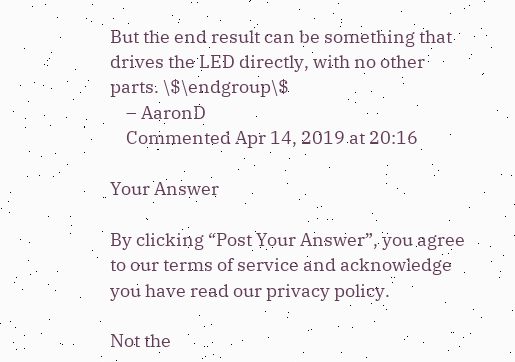But the end result can be something that drives the LED directly, with no other parts. \$\endgroup\$
    – AaronD
    Commented Apr 14, 2019 at 20:16

Your Answer

By clicking “Post Your Answer”, you agree to our terms of service and acknowledge you have read our privacy policy.

Not the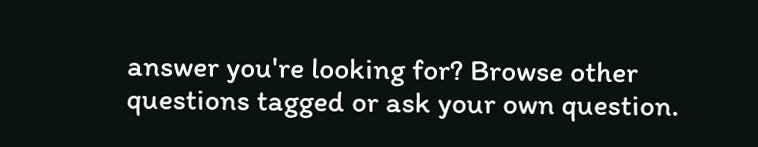answer you're looking for? Browse other questions tagged or ask your own question.